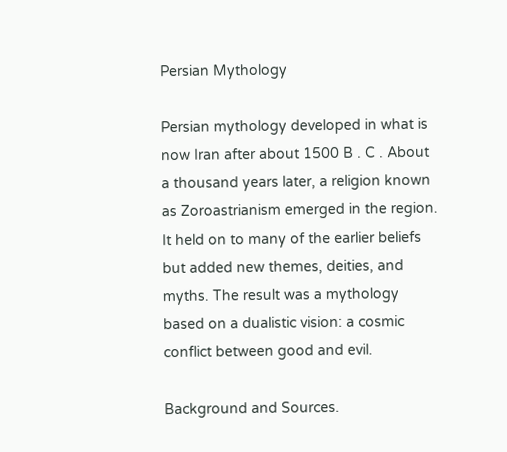Persian Mythology

Persian mythology developed in what is now Iran after about 1500 B . C . About a thousand years later, a religion known as Zoroastrianism emerged in the region. It held on to many of the earlier beliefs but added new themes, deities, and myths. The result was a mythology based on a dualistic vision: a cosmic conflict between good and evil.

Background and Sources.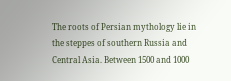The roots of Persian mythology lie in the steppes of southern Russia and Central Asia. Between 1500 and 1000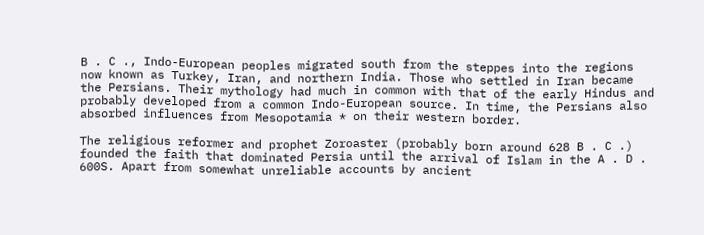B . C ., Indo-European peoples migrated south from the steppes into the regions now known as Turkey, Iran, and northern India. Those who settled in Iran became the Persians. Their mythology had much in common with that of the early Hindus and probably developed from a common Indo-European source. In time, the Persians also absorbed influences from Mesopotamia * on their western border.

The religious reformer and prophet Zoroaster (probably born around 628 B . C .) founded the faith that dominated Persia until the arrival of Islam in the A . D . 600S. Apart from somewhat unreliable accounts by ancient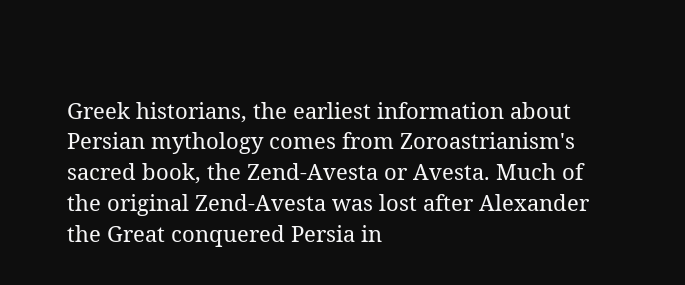Greek historians, the earliest information about Persian mythology comes from Zoroastrianism's sacred book, the Zend-Avesta or Avesta. Much of the original Zend-Avesta was lost after Alexander the Great conquered Persia in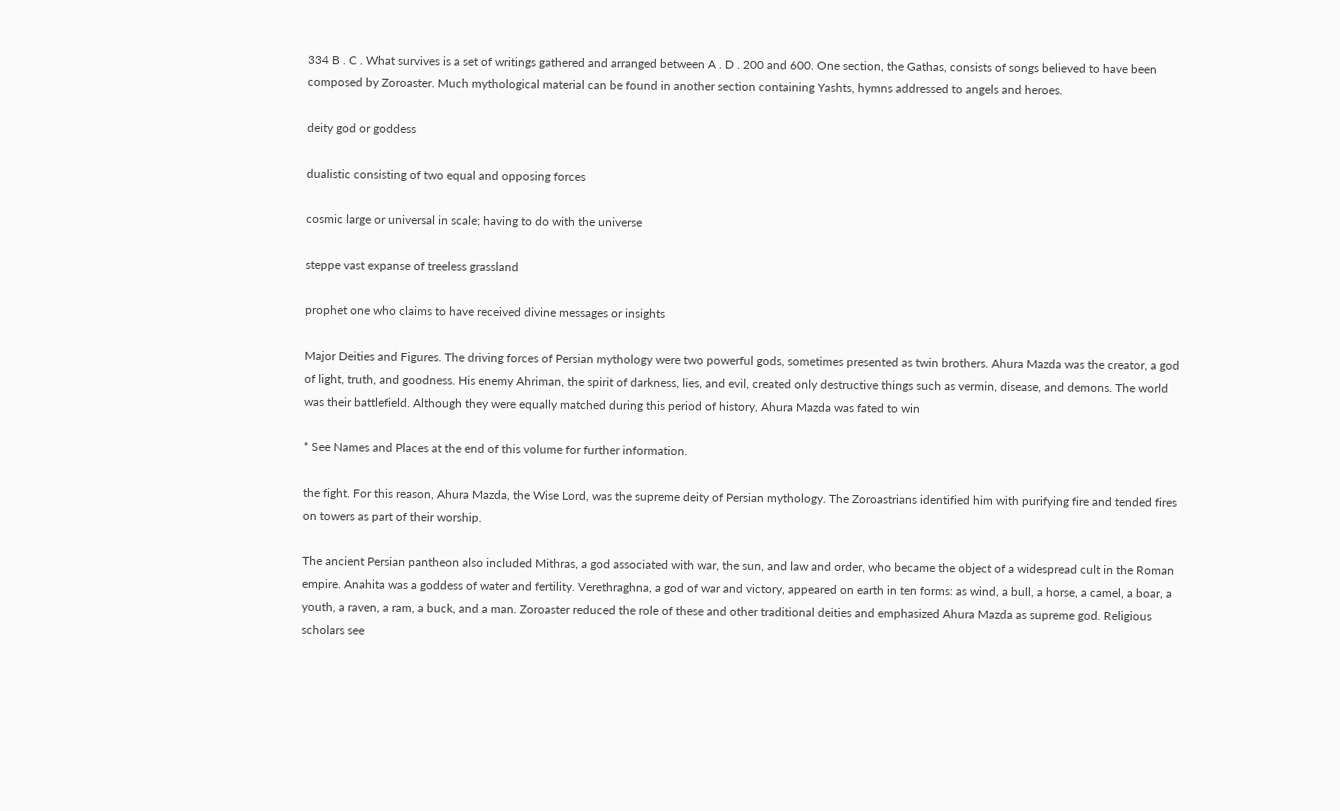334 B . C . What survives is a set of writings gathered and arranged between A . D . 200 and 600. One section, the Gathas, consists of songs believed to have been composed by Zoroaster. Much mythological material can be found in another section containing Yashts, hymns addressed to angels and heroes.

deity god or goddess

dualistic consisting of two equal and opposing forces

cosmic large or universal in scale; having to do with the universe

steppe vast expanse of treeless grassland

prophet one who claims to have received divine messages or insights

Major Deities and Figures. The driving forces of Persian mythology were two powerful gods, sometimes presented as twin brothers. Ahura Mazda was the creator, a god of light, truth, and goodness. His enemy Ahriman, the spirit of darkness, lies, and evil, created only destructive things such as vermin, disease, and demons. The world was their battlefield. Although they were equally matched during this period of history, Ahura Mazda was fated to win

* See Names and Places at the end of this volume for further information.

the fight. For this reason, Ahura Mazda, the Wise Lord, was the supreme deity of Persian mythology. The Zoroastrians identified him with purifying fire and tended fires on towers as part of their worship.

The ancient Persian pantheon also included Mithras, a god associated with war, the sun, and law and order, who became the object of a widespread cult in the Roman empire. Anahita was a goddess of water and fertility. Verethraghna, a god of war and victory, appeared on earth in ten forms: as wind, a bull, a horse, a camel, a boar, a youth, a raven, a ram, a buck, and a man. Zoroaster reduced the role of these and other traditional deities and emphasized Ahura Mazda as supreme god. Religious scholars see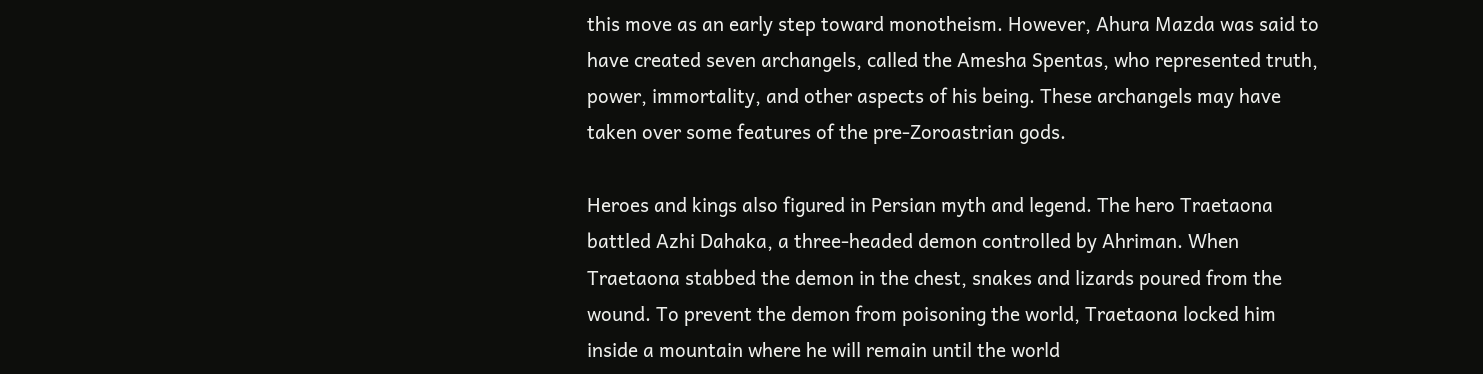this move as an early step toward monotheism. However, Ahura Mazda was said to have created seven archangels, called the Amesha Spentas, who represented truth, power, immortality, and other aspects of his being. These archangels may have taken over some features of the pre-Zoroastrian gods.

Heroes and kings also figured in Persian myth and legend. The hero Traetaona battled Azhi Dahaka, a three-headed demon controlled by Ahriman. When Traetaona stabbed the demon in the chest, snakes and lizards poured from the wound. To prevent the demon from poisoning the world, Traetaona locked him inside a mountain where he will remain until the world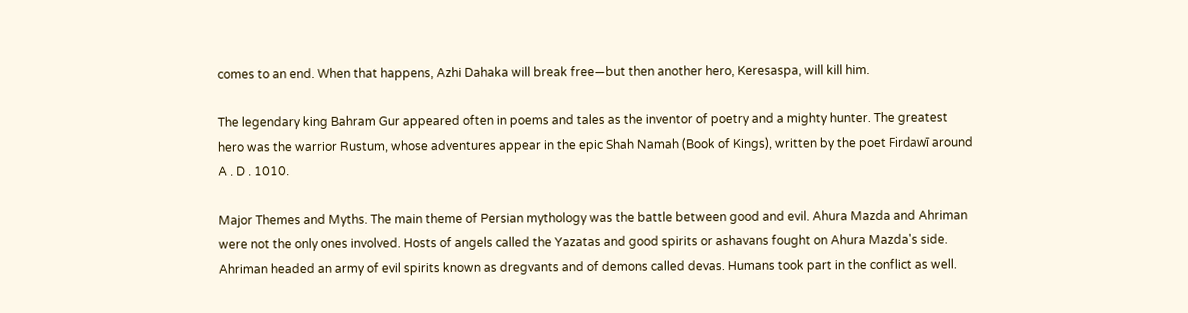comes to an end. When that happens, Azhi Dahaka will break free—but then another hero, Keresaspa, will kill him.

The legendary king Bahram Gur appeared often in poems and tales as the inventor of poetry and a mighty hunter. The greatest hero was the warrior Rustum, whose adventures appear in the epic Shah Namah (Book of Kings), written by the poet Firdawī around A . D . 1010.

Major Themes and Myths. The main theme of Persian mythology was the battle between good and evil. Ahura Mazda and Ahriman were not the only ones involved. Hosts of angels called the Yazatas and good spirits or ashavans fought on Ahura Mazda's side. Ahriman headed an army of evil spirits known as dregvants and of demons called devas. Humans took part in the conflict as well.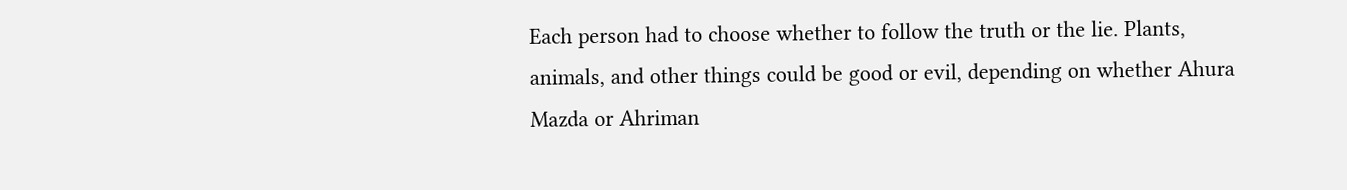Each person had to choose whether to follow the truth or the lie. Plants, animals, and other things could be good or evil, depending on whether Ahura Mazda or Ahriman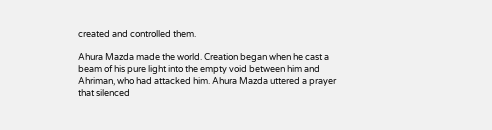created and controlled them.

Ahura Mazda made the world. Creation began when he cast a beam of his pure light into the empty void between him and Ahriman, who had attacked him. Ahura Mazda uttered a prayer that silenced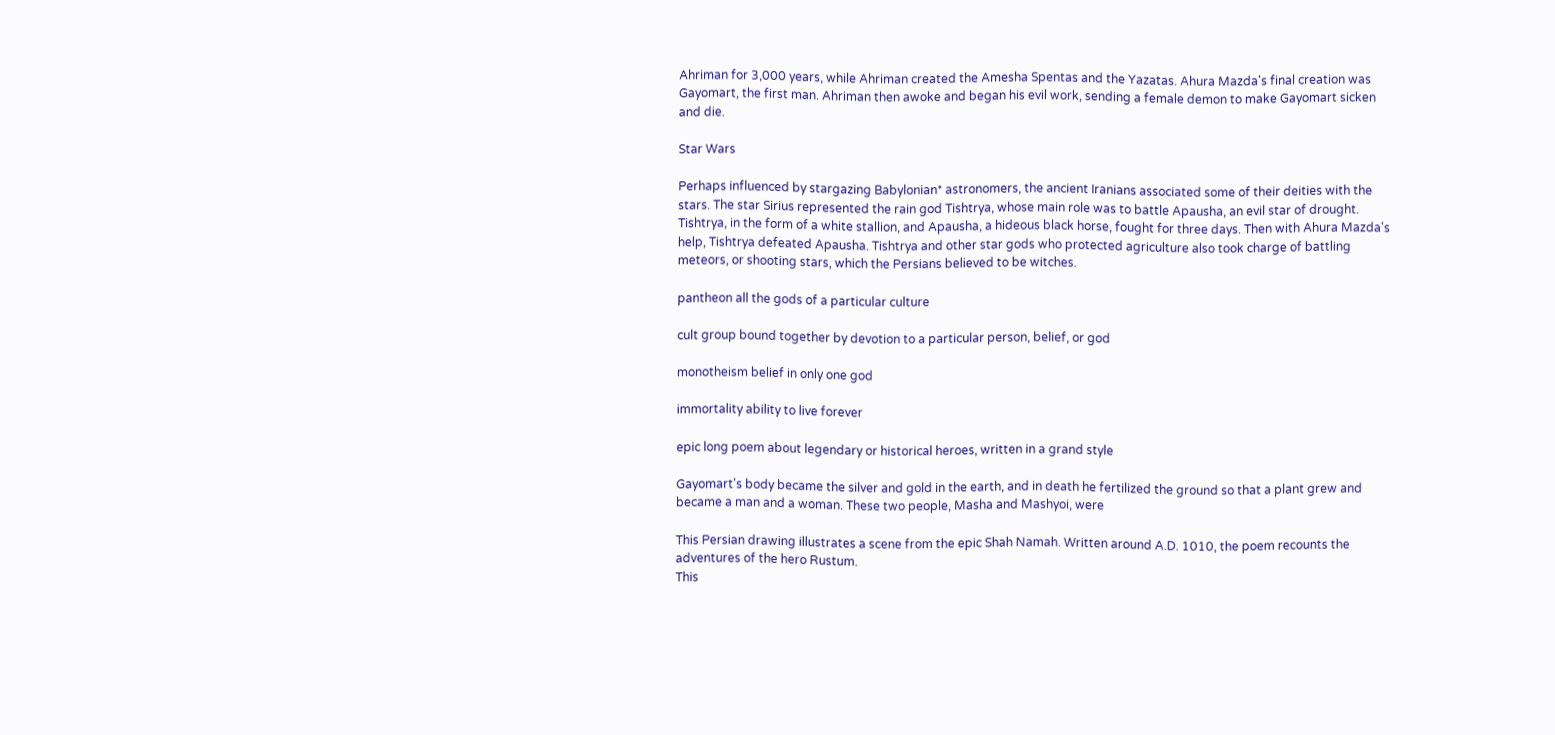Ahriman for 3,000 years, while Ahriman created the Amesha Spentas and the Yazatas. Ahura Mazda's final creation was Gayomart, the first man. Ahriman then awoke and began his evil work, sending a female demon to make Gayomart sicken and die.

Star Wars

Perhaps influenced by stargazing Babylonian* astronomers, the ancient Iranians associated some of their deities with the stars. The star Sirius represented the rain god Tishtrya, whose main role was to battle Apausha, an evil star of drought. Tishtrya, in the form of a white stallion, and Apausha, a hideous black horse, fought for three days. Then with Ahura Mazda's help, Tishtrya defeated Apausha. Tishtrya and other star gods who protected agriculture also took charge of battling meteors, or shooting stars, which the Persians believed to be witches.

pantheon all the gods of a particular culture

cult group bound together by devotion to a particular person, belief, or god

monotheism belief in only one god

immortality ability to live forever

epic long poem about legendary or historical heroes, written in a grand style

Gayomart's body became the silver and gold in the earth, and in death he fertilized the ground so that a plant grew and became a man and a woman. These two people, Masha and Mashyoi, were

This Persian drawing illustrates a scene from the epic Shah Namah. Written around A.D. 1010, the poem recounts the adventures of the hero Rustum.
This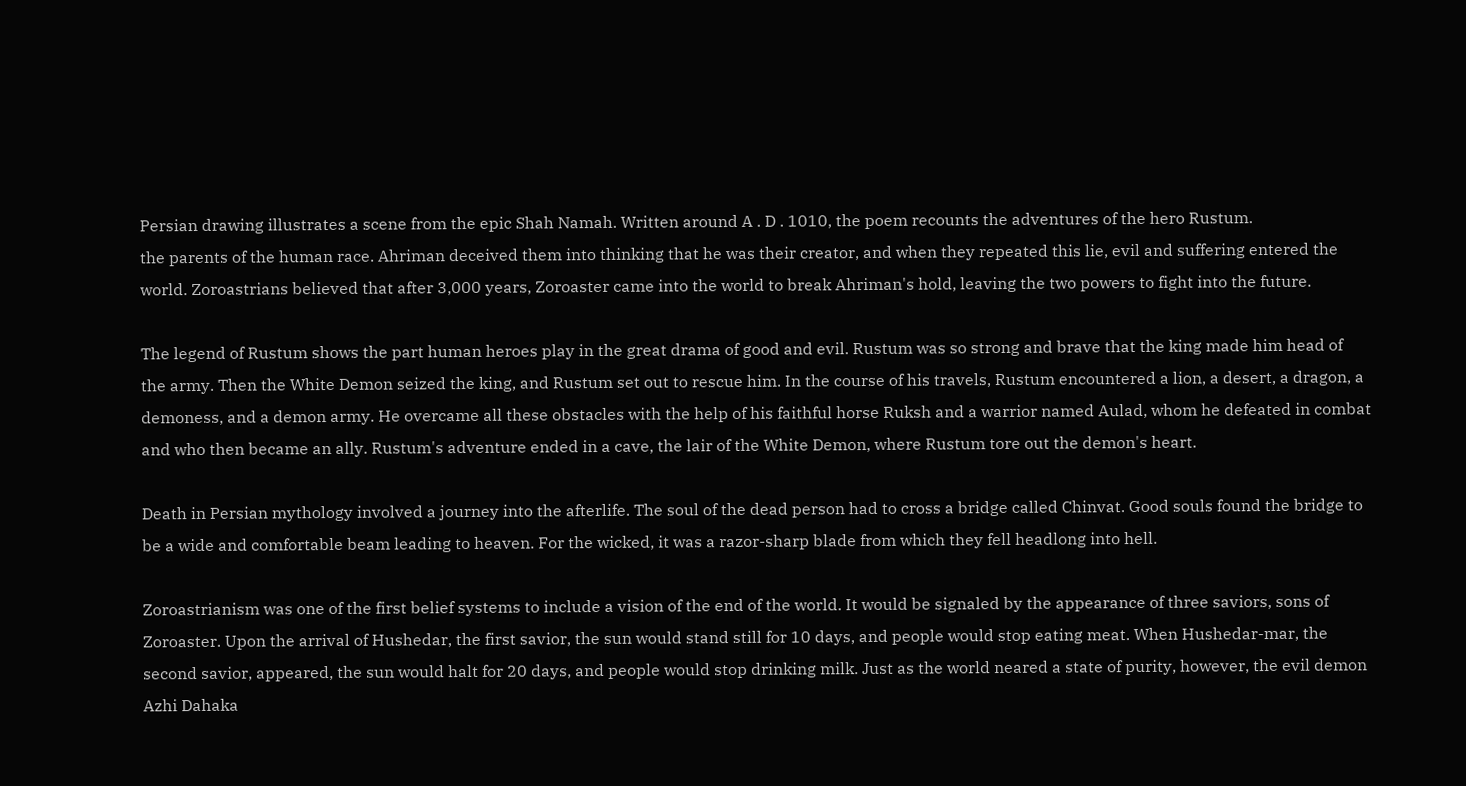Persian drawing illustrates a scene from the epic Shah Namah. Written around A . D . 1010, the poem recounts the adventures of the hero Rustum.
the parents of the human race. Ahriman deceived them into thinking that he was their creator, and when they repeated this lie, evil and suffering entered the world. Zoroastrians believed that after 3,000 years, Zoroaster came into the world to break Ahriman's hold, leaving the two powers to fight into the future.

The legend of Rustum shows the part human heroes play in the great drama of good and evil. Rustum was so strong and brave that the king made him head of the army. Then the White Demon seized the king, and Rustum set out to rescue him. In the course of his travels, Rustum encountered a lion, a desert, a dragon, a demoness, and a demon army. He overcame all these obstacles with the help of his faithful horse Ruksh and a warrior named Aulad, whom he defeated in combat and who then became an ally. Rustum's adventure ended in a cave, the lair of the White Demon, where Rustum tore out the demon's heart.

Death in Persian mythology involved a journey into the afterlife. The soul of the dead person had to cross a bridge called Chinvat. Good souls found the bridge to be a wide and comfortable beam leading to heaven. For the wicked, it was a razor-sharp blade from which they fell headlong into hell.

Zoroastrianism was one of the first belief systems to include a vision of the end of the world. It would be signaled by the appearance of three saviors, sons of Zoroaster. Upon the arrival of Hushedar, the first savior, the sun would stand still for 10 days, and people would stop eating meat. When Hushedar-mar, the second savior, appeared, the sun would halt for 20 days, and people would stop drinking milk. Just as the world neared a state of purity, however, the evil demon Azhi Dahaka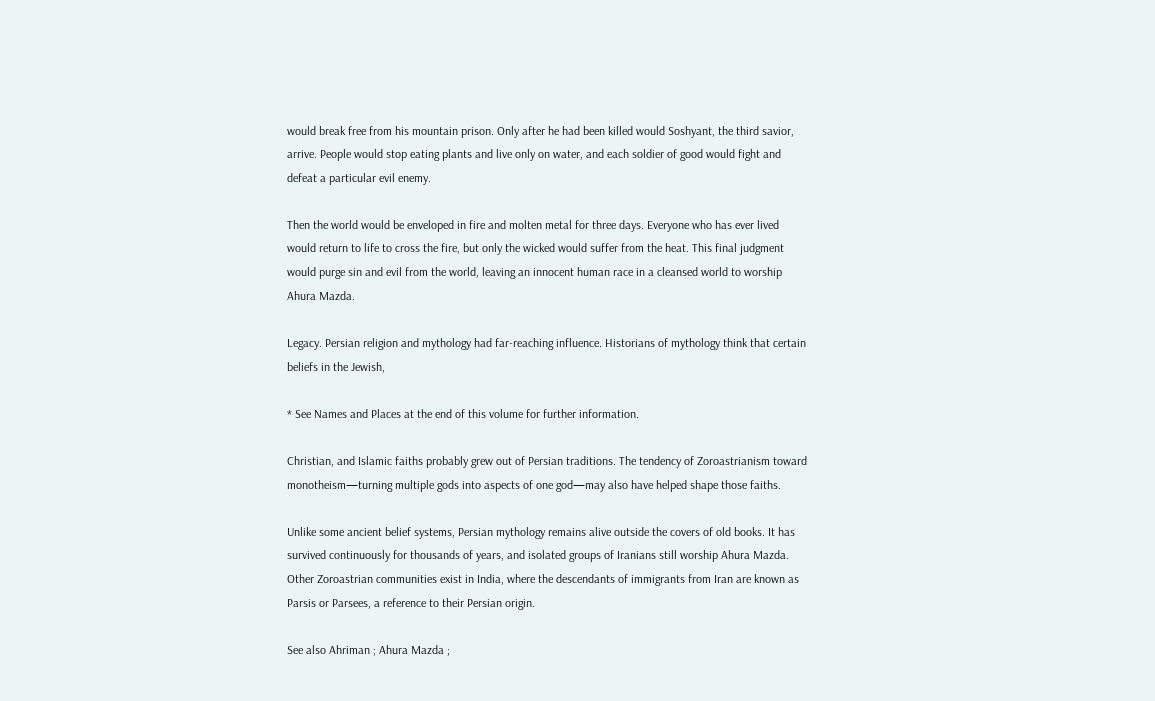would break free from his mountain prison. Only after he had been killed would Soshyant, the third savior, arrive. People would stop eating plants and live only on water, and each soldier of good would fight and defeat a particular evil enemy.

Then the world would be enveloped in fire and molten metal for three days. Everyone who has ever lived would return to life to cross the fire, but only the wicked would suffer from the heat. This final judgment would purge sin and evil from the world, leaving an innocent human race in a cleansed world to worship Ahura Mazda.

Legacy. Persian religion and mythology had far-reaching influence. Historians of mythology think that certain beliefs in the Jewish,

* See Names and Places at the end of this volume for further information.

Christian, and Islamic faiths probably grew out of Persian traditions. The tendency of Zoroastrianism toward monotheism—turning multiple gods into aspects of one god—may also have helped shape those faiths.

Unlike some ancient belief systems, Persian mythology remains alive outside the covers of old books. It has survived continuously for thousands of years, and isolated groups of Iranians still worship Ahura Mazda. Other Zoroastrian communities exist in India, where the descendants of immigrants from Iran are known as Parsis or Parsees, a reference to their Persian origin.

See also Ahriman ; Ahura Mazda ;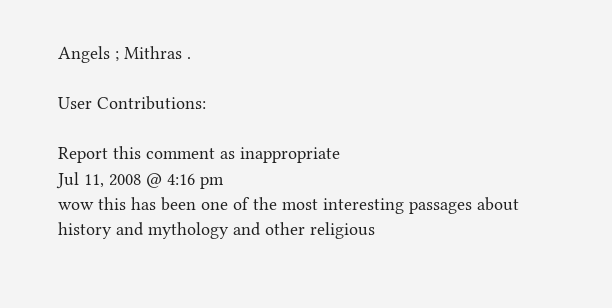Angels ; Mithras .

User Contributions:

Report this comment as inappropriate
Jul 11, 2008 @ 4:16 pm
wow this has been one of the most interesting passages about history and mythology and other religious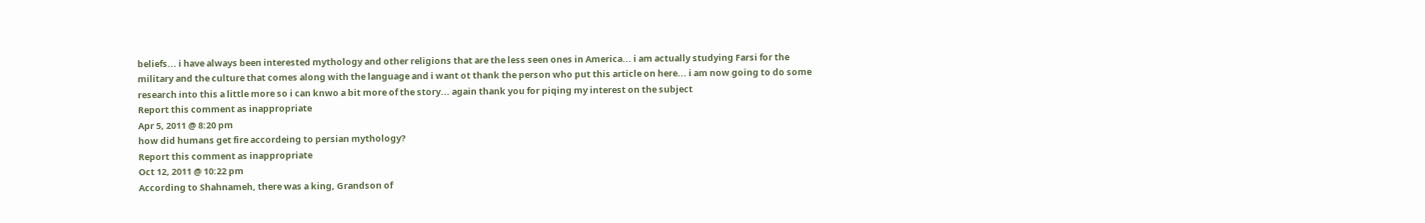beliefs... i have always been interested mythology and other religions that are the less seen ones in America... i am actually studying Farsi for the military and the culture that comes along with the language and i want ot thank the person who put this article on here... i am now going to do some research into this a little more so i can knwo a bit more of the story... again thank you for piqing my interest on the subject
Report this comment as inappropriate
Apr 5, 2011 @ 8:20 pm
how did humans get fire accordeing to persian mythology?
Report this comment as inappropriate
Oct 12, 2011 @ 10:22 pm
According to Shahnameh, there was a king, Grandson of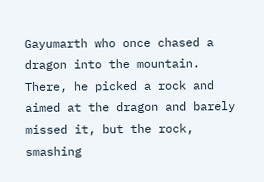Gayumarth who once chased a dragon into the mountain. There, he picked a rock and aimed at the dragon and barely missed it, but the rock, smashing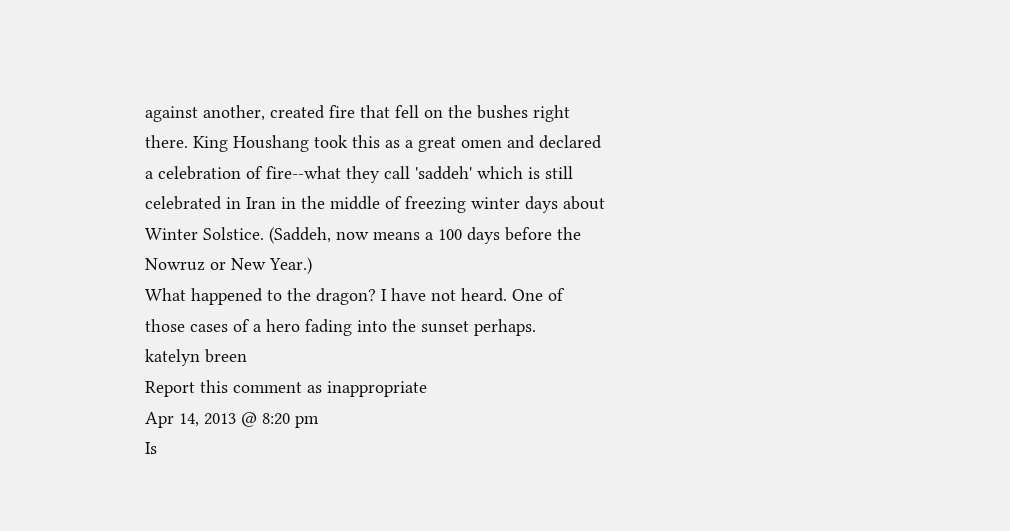against another, created fire that fell on the bushes right there. King Houshang took this as a great omen and declared a celebration of fire--what they call 'saddeh' which is still celebrated in Iran in the middle of freezing winter days about Winter Solstice. (Saddeh, now means a 100 days before the Nowruz or New Year.)
What happened to the dragon? I have not heard. One of those cases of a hero fading into the sunset perhaps.
katelyn breen
Report this comment as inappropriate
Apr 14, 2013 @ 8:20 pm
Is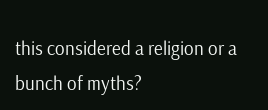this considered a religion or a bunch of myths?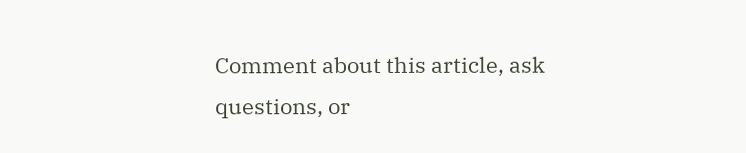Comment about this article, ask questions, or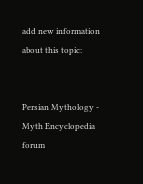add new information about this topic:


Persian Mythology - Myth Encyclopedia forum